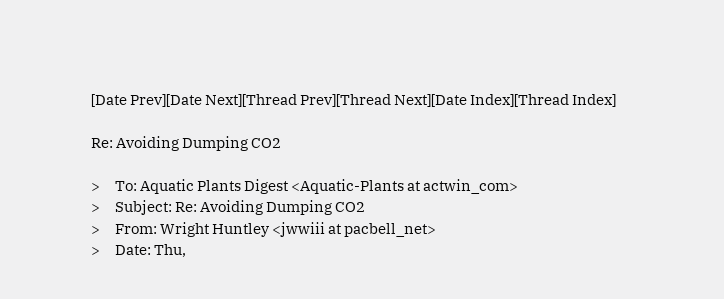[Date Prev][Date Next][Thread Prev][Thread Next][Date Index][Thread Index]

Re: Avoiding Dumping CO2

>     To: Aquatic Plants Digest <Aquatic-Plants at actwin_com>
>     Subject: Re: Avoiding Dumping CO2
>     From: Wright Huntley <jwwiii at pacbell_net>
>     Date: Thu,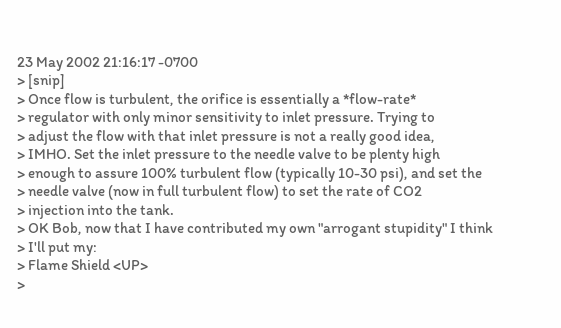23 May 2002 21:16:17 -0700
> [snip]
> Once flow is turbulent, the orifice is essentially a *flow-rate*
> regulator with only minor sensitivity to inlet pressure. Trying to
> adjust the flow with that inlet pressure is not a really good idea,
> IMHO. Set the inlet pressure to the needle valve to be plenty high
> enough to assure 100% turbulent flow (typically 10-30 psi), and set the
> needle valve (now in full turbulent flow) to set the rate of CO2
> injection into the tank.
> OK Bob, now that I have contributed my own "arrogant stupidity" I think
> I'll put my:
> Flame Shield <UP>
>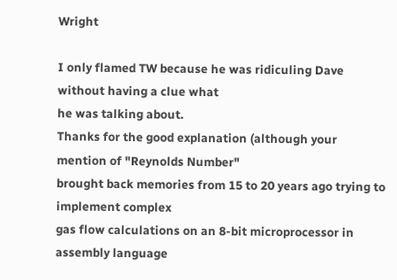Wright

I only flamed TW because he was ridiculing Dave without having a clue what
he was talking about.
Thanks for the good explanation (although your mention of "Reynolds Number"
brought back memories from 15 to 20 years ago trying to implement complex
gas flow calculations on an 8-bit microprocessor in assembly language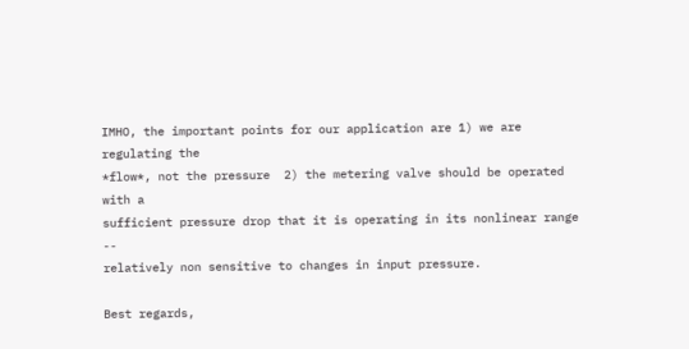IMHO, the important points for our application are 1) we are regulating the
*flow*, not the pressure  2) the metering valve should be operated with a
sufficient pressure drop that it is operating in its nonlinear range  --
relatively non sensitive to changes in input pressure.

Best regards,